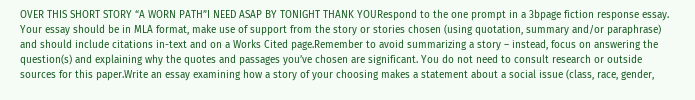OVER THIS SHORT STORY “A WORN PATH”I NEED ASAP BY TONIGHT THANK YOURespond to the one prompt in a 3bpage fiction response essay. Your essay should be in MLA format, make use of support from the story or stories chosen (using quotation, summary and/or paraphrase) and should include citations in-text and on a Works Cited page.Remember to avoid summarizing a story – instead, focus on answering the question(s) and explaining why the quotes and passages you’ve chosen are significant. You do not need to consult research or outside sources for this paper.Write an essay examining how a story of your choosing makes a statement about a social issue (class, race, gender,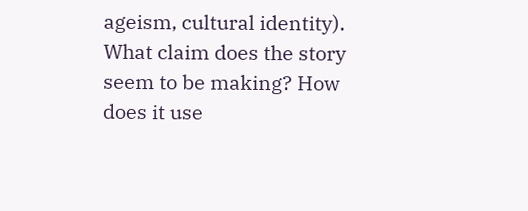ageism, cultural identity). What claim does the story seem to be making? How does it use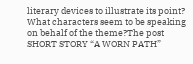literary devices to illustrate its point? What characters seem to be speaking on behalf of the theme?The post SHORT STORY “A WORN PATH”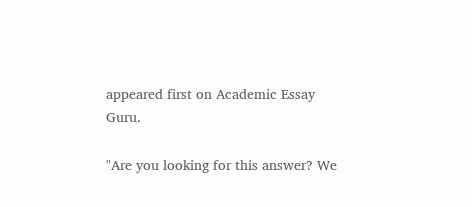appeared first on Academic Essay Guru.

"Are you looking for this answer? We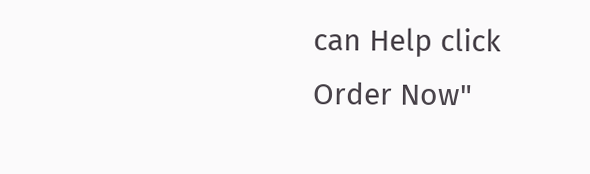can Help click Order Now"